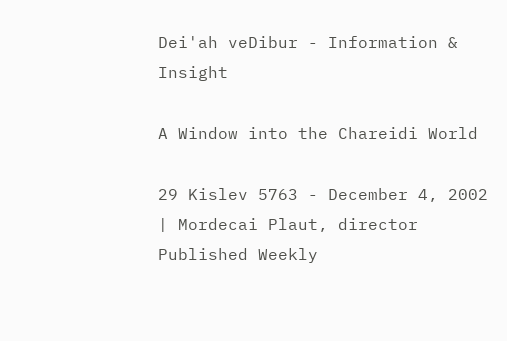Dei'ah veDibur - Information & Insight

A Window into the Chareidi World

29 Kislev 5763 - December 4, 2002 | Mordecai Plaut, director Published Weekly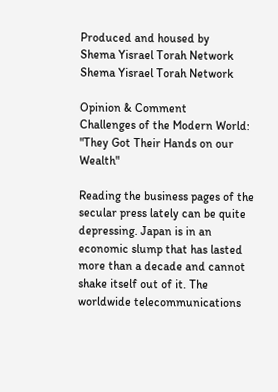Produced and housed by
Shema Yisrael Torah Network
Shema Yisrael Torah Network

Opinion & Comment
Challenges of the Modern World: "They Got Their Hands on our Wealth"

Reading the business pages of the secular press lately can be quite depressing. Japan is in an economic slump that has lasted more than a decade and cannot shake itself out of it. The worldwide telecommunications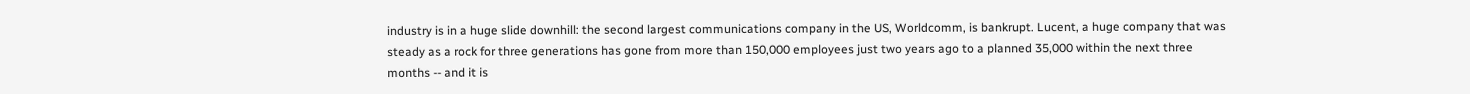industry is in a huge slide downhill: the second largest communications company in the US, Worldcomm, is bankrupt. Lucent, a huge company that was steady as a rock for three generations has gone from more than 150,000 employees just two years ago to a planned 35,000 within the next three months -- and it is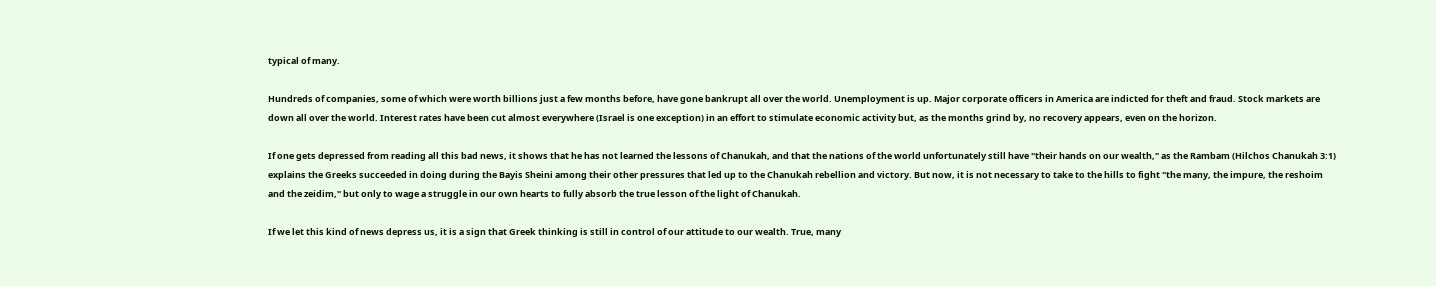typical of many.

Hundreds of companies, some of which were worth billions just a few months before, have gone bankrupt all over the world. Unemployment is up. Major corporate officers in America are indicted for theft and fraud. Stock markets are down all over the world. Interest rates have been cut almost everywhere (Israel is one exception) in an effort to stimulate economic activity but, as the months grind by, no recovery appears, even on the horizon.

If one gets depressed from reading all this bad news, it shows that he has not learned the lessons of Chanukah, and that the nations of the world unfortunately still have "their hands on our wealth," as the Rambam (Hilchos Chanukah 3:1) explains the Greeks succeeded in doing during the Bayis Sheini among their other pressures that led up to the Chanukah rebellion and victory. But now, it is not necessary to take to the hills to fight "the many, the impure, the reshoim and the zeidim," but only to wage a struggle in our own hearts to fully absorb the true lesson of the light of Chanukah.

If we let this kind of news depress us, it is a sign that Greek thinking is still in control of our attitude to our wealth. True, many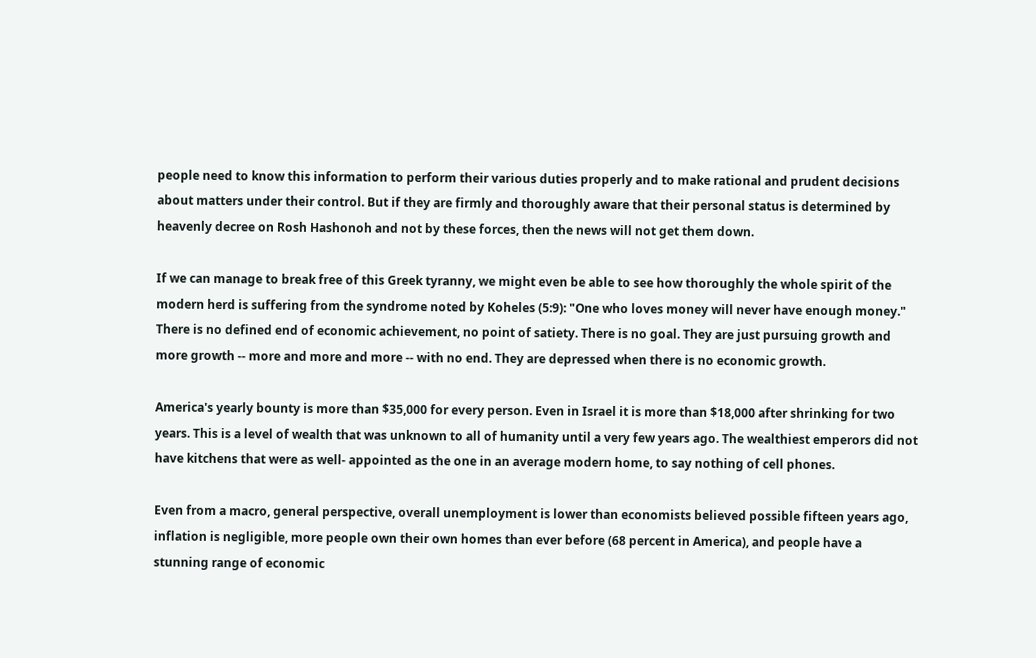people need to know this information to perform their various duties properly and to make rational and prudent decisions about matters under their control. But if they are firmly and thoroughly aware that their personal status is determined by heavenly decree on Rosh Hashonoh and not by these forces, then the news will not get them down.

If we can manage to break free of this Greek tyranny, we might even be able to see how thoroughly the whole spirit of the modern herd is suffering from the syndrome noted by Koheles (5:9): "One who loves money will never have enough money." There is no defined end of economic achievement, no point of satiety. There is no goal. They are just pursuing growth and more growth -- more and more and more -- with no end. They are depressed when there is no economic growth.

America's yearly bounty is more than $35,000 for every person. Even in Israel it is more than $18,000 after shrinking for two years. This is a level of wealth that was unknown to all of humanity until a very few years ago. The wealthiest emperors did not have kitchens that were as well- appointed as the one in an average modern home, to say nothing of cell phones.

Even from a macro, general perspective, overall unemployment is lower than economists believed possible fifteen years ago, inflation is negligible, more people own their own homes than ever before (68 percent in America), and people have a stunning range of economic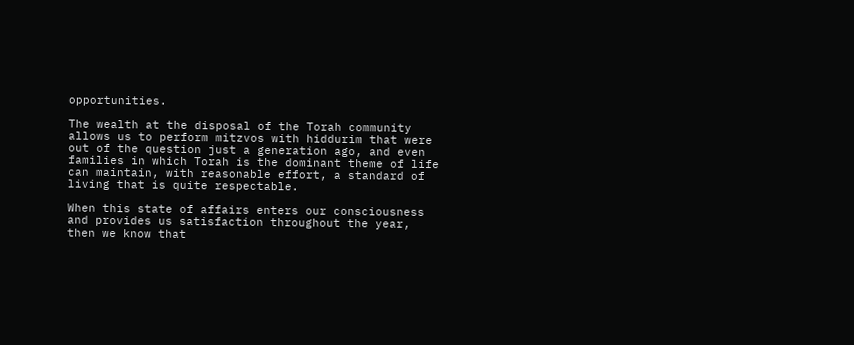opportunities.

The wealth at the disposal of the Torah community allows us to perform mitzvos with hiddurim that were out of the question just a generation ago, and even families in which Torah is the dominant theme of life can maintain, with reasonable effort, a standard of living that is quite respectable.

When this state of affairs enters our consciousness and provides us satisfaction throughout the year, then we know that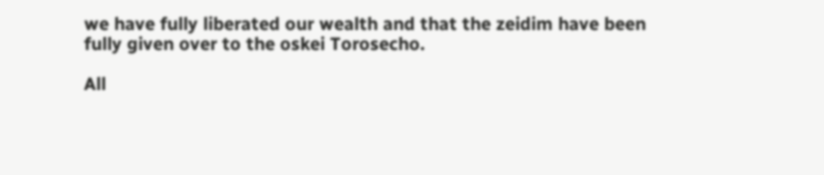we have fully liberated our wealth and that the zeidim have been fully given over to the oskei Torosecho.

All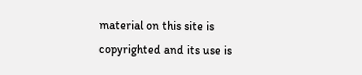material on this site is copyrighted and its use is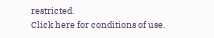restricted.
Click here for conditions of use.